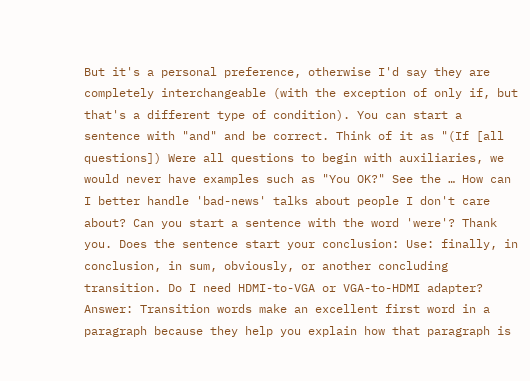But it's a personal preference, otherwise I'd say they are completely interchangeable (with the exception of only if, but that's a different type of condition). You can start a sentence with "and" and be correct. Think of it as "(If [all questions]) Were all questions to begin with auxiliaries, we would never have examples such as "You OK?" See the … How can I better handle 'bad-news' talks about people I don't care about? Can you start a sentence with the word 'were'? Thank you. Does the sentence start your conclusion: Use: finally, in conclusion, in sum, obviously, or another concluding transition. Do I need HDMI-to-VGA or VGA-to-HDMI adapter? Answer: Transition words make an excellent first word in a paragraph because they help you explain how that paragraph is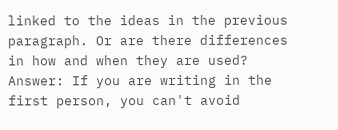linked to the ideas in the previous paragraph. Or are there differences in how and when they are used? Answer: If you are writing in the first person, you can't avoid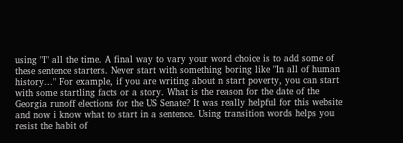using "I" all the time. A final way to vary your word choice is to add some of these sentence starters. Never start with something boring like "In all of human history..." For example, if you are writing about n start poverty, you can start with some startling facts or a story. What is the reason for the date of the Georgia runoff elections for the US Senate? It was really helpful for this website and now i know what to start in a sentence. Using transition words helps you resist the habit of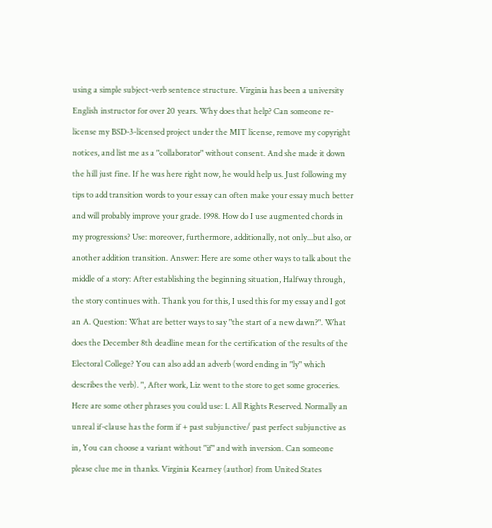using a simple subject-verb sentence structure. Virginia has been a university English instructor for over 20 years. Why does that help? Can someone re-license my BSD-3-licensed project under the MIT license, remove my copyright notices, and list me as a "collaborator" without consent. And she made it down the hill just fine. If he was here right now, he would help us. Just following my tips to add transition words to your essay can often make your essay much better and will probably improve your grade. 1998. How do I use augmented chords in my progressions? Use: moreover, furthermore, additionally, not only...but also, or another addition transition. Answer: Here are some other ways to talk about the middle of a story: After establishing the beginning situation, Halfway through, the story continues with. Thank you for this, I used this for my essay and I got an A. Question: What are better ways to say "the start of a new dawn?". What does the December 8th deadline mean for the certification of the results of the Electoral College? You can also add an adverb (word ending in "ly" which describes the verb). ", After work, Liz went to the store to get some groceries. Here are some other phrases you could use: 1. All Rights Reserved. Normally an unreal if-clause has the form if + past subjunctive/ past perfect subjunctive as in, You can choose a variant without "if" and with inversion. Can someone please clue me in thanks. Virginia Kearney (author) from United States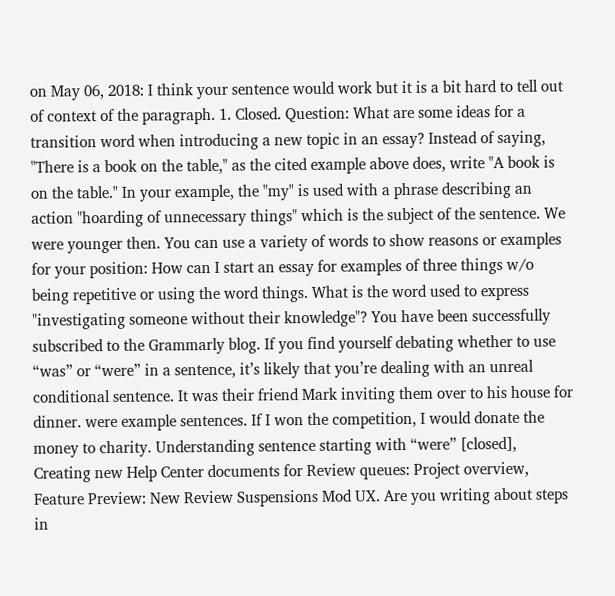on May 06, 2018: I think your sentence would work but it is a bit hard to tell out of context of the paragraph. 1. Closed. Question: What are some ideas for a transition word when introducing a new topic in an essay? Instead of saying, "There is a book on the table," as the cited example above does, write "A book is on the table." In your example, the "my" is used with a phrase describing an action "hoarding of unnecessary things" which is the subject of the sentence. We were younger then. You can use a variety of words to show reasons or examples for your position: How can I start an essay for examples of three things w/o being repetitive or using the word things. What is the word used to express "investigating someone without their knowledge"? You have been successfully subscribed to the Grammarly blog. If you find yourself debating whether to use “was” or “were” in a sentence, it’s likely that you’re dealing with an unreal conditional sentence. It was their friend Mark inviting them over to his house for dinner. were example sentences. If I won the competition, I would donate the money to charity. Understanding sentence starting with “were” [closed], Creating new Help Center documents for Review queues: Project overview, Feature Preview: New Review Suspensions Mod UX. Are you writing about steps in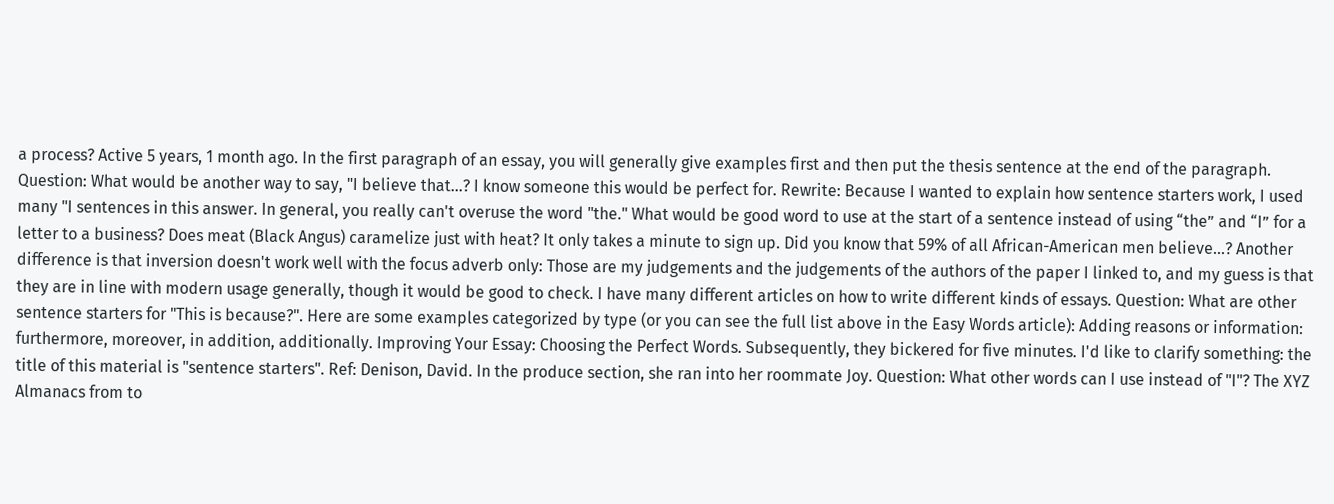a process? Active 5 years, 1 month ago. In the first paragraph of an essay, you will generally give examples first and then put the thesis sentence at the end of the paragraph. Question: What would be another way to say, "I believe that...? I know someone this would be perfect for. Rewrite: Because I wanted to explain how sentence starters work, I used many "I sentences in this answer. In general, you really can't overuse the word "the." What would be good word to use at the start of a sentence instead of using “the” and “I” for a letter to a business? Does meat (Black Angus) caramelize just with heat? It only takes a minute to sign up. Did you know that 59% of all African-American men believe...? Another difference is that inversion doesn't work well with the focus adverb only: Those are my judgements and the judgements of the authors of the paper I linked to, and my guess is that they are in line with modern usage generally, though it would be good to check. I have many different articles on how to write different kinds of essays. Question: What are other sentence starters for "This is because?". Here are some examples categorized by type (or you can see the full list above in the Easy Words article): Adding reasons or information: furthermore, moreover, in addition, additionally. Improving Your Essay: Choosing the Perfect Words. Subsequently, they bickered for five minutes. I'd like to clarify something: the title of this material is "sentence starters". Ref: Denison, David. In the produce section, she ran into her roommate Joy. Question: What other words can I use instead of "I"? The XYZ Almanacs from to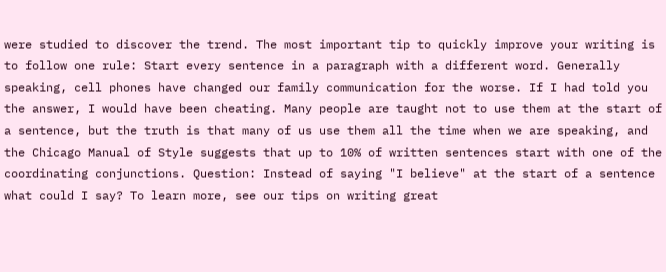were studied to discover the trend. The most important tip to quickly improve your writing is to follow one rule: Start every sentence in a paragraph with a different word. Generally speaking, cell phones have changed our family communication for the worse. If I had told you the answer, I would have been cheating. Many people are taught not to use them at the start of a sentence, but the truth is that many of us use them all the time when we are speaking, and the Chicago Manual of Style suggests that up to 10% of written sentences start with one of the coordinating conjunctions. Question: Instead of saying "I believe" at the start of a sentence what could I say? To learn more, see our tips on writing great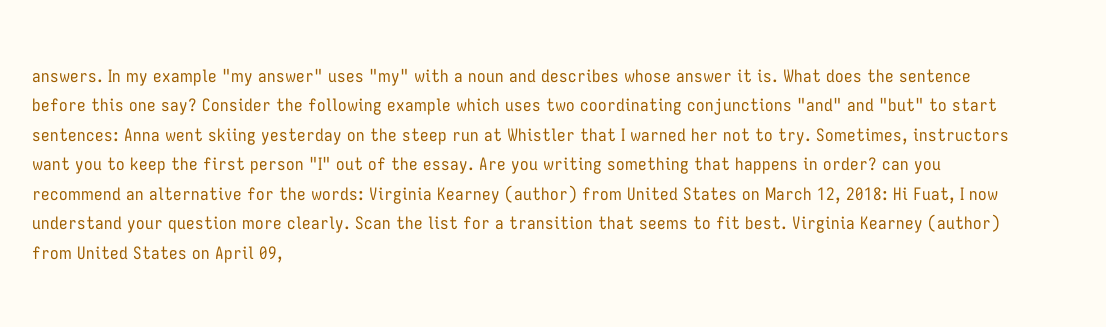answers. In my example "my answer" uses "my" with a noun and describes whose answer it is. What does the sentence before this one say? Consider the following example which uses two coordinating conjunctions "and" and "but" to start sentences: Anna went skiing yesterday on the steep run at Whistler that I warned her not to try. Sometimes, instructors want you to keep the first person "I" out of the essay. Are you writing something that happens in order? can you recommend an alternative for the words: Virginia Kearney (author) from United States on March 12, 2018: Hi Fuat, I now understand your question more clearly. Scan the list for a transition that seems to fit best. Virginia Kearney (author) from United States on April 09,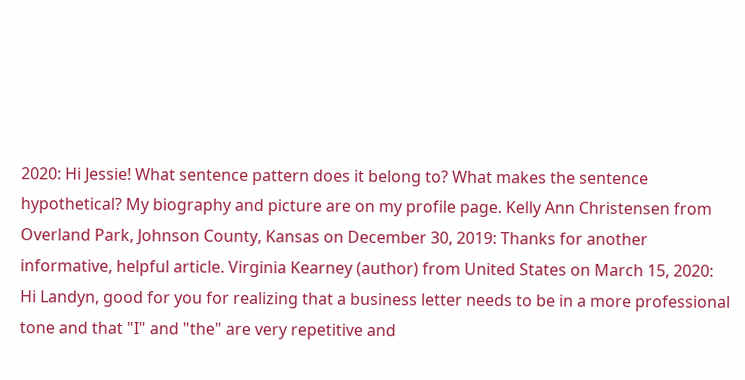2020: Hi Jessie! What sentence pattern does it belong to? What makes the sentence hypothetical? My biography and picture are on my profile page. Kelly Ann Christensen from Overland Park, Johnson County, Kansas on December 30, 2019: Thanks for another informative, helpful article. Virginia Kearney (author) from United States on March 15, 2020: Hi Landyn, good for you for realizing that a business letter needs to be in a more professional tone and that "I" and "the" are very repetitive and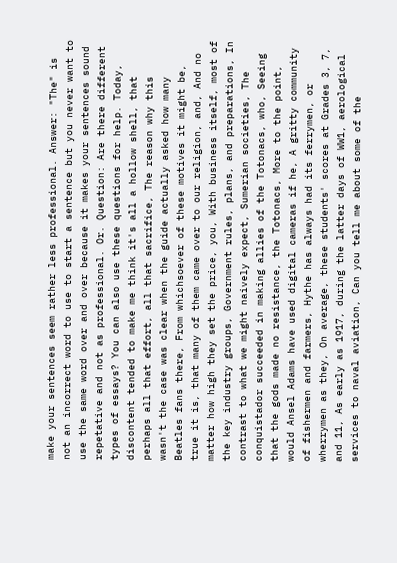make your sentences seem rather less professional. Answer: "The" is not an incorrect word to use to start a sentence but you never want to use the same word over and over because it makes your sentences sound repetative and not as professional. Or. Question: Are there different types of essays? You can also use these questions for help. Today, discontent tended to make me think it's all a hollow shell, that perhaps all that effort, all that sacrifice, The reason why this wasn't the case was clear when the guide actually asked how many Beatles fans there, From whichsoever of these motives it might be, true it is, that many of them came over to our religion, and, And no matter how high they set the price, you, With business itself, most of the key industry groups, Government rules, plans, and preparations, In contrast to what we might naively expect, Sumerian societies, The conquistador succeeded in making allies of the Totonacs, who, Seeing that the gods made no resistance, the Totonacs, More to the point, would Ansel Adams have used digital cameras if he, A gritty community of fishermen and farmers, Hythe has always had its ferrymen, or wherrymen as they, On average, these students' scores at Grades 3, 7, and 11, As early as 1917, during the latter days of WW1, aerological services to naval aviation, Can you tell me about some of the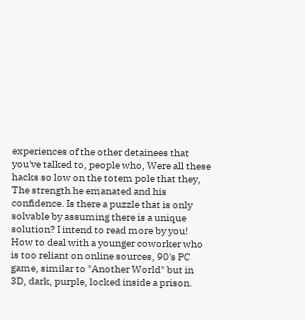experiences of the other detainees that you've talked to, people who, Were all these hacks so low on the totem pole that they, The strength he emanated and his confidence. Is there a puzzle that is only solvable by assuming there is a unique solution? I intend to read more by you! How to deal with a younger coworker who is too reliant on online sources, 90's PC game, similar to "Another World" but in 3D, dark, purple, locked inside a prison.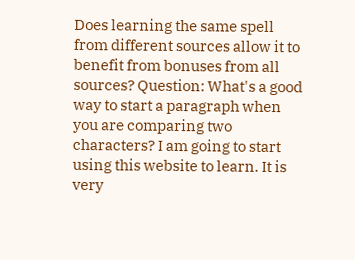Does learning the same spell from different sources allow it to benefit from bonuses from all sources? Question: What's a good way to start a paragraph when you are comparing two characters? I am going to start using this website to learn. It is very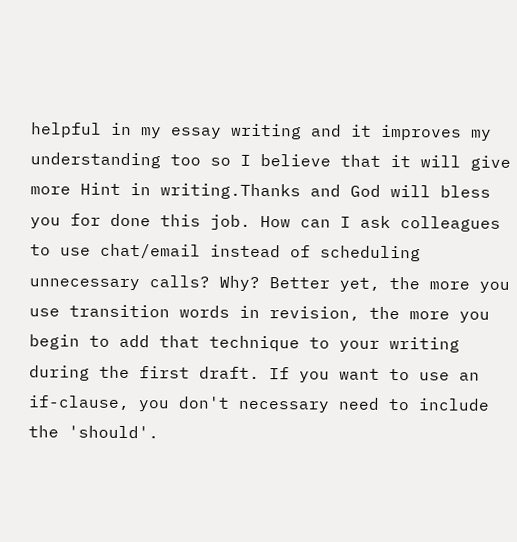helpful in my essay writing and it improves my understanding too so I believe that it will give more Hint in writing.Thanks and God will bless you for done this job. How can I ask colleagues to use chat/email instead of scheduling unnecessary calls? Why? Better yet, the more you use transition words in revision, the more you begin to add that technique to your writing during the first draft. If you want to use an if-clause, you don't necessary need to include the 'should'.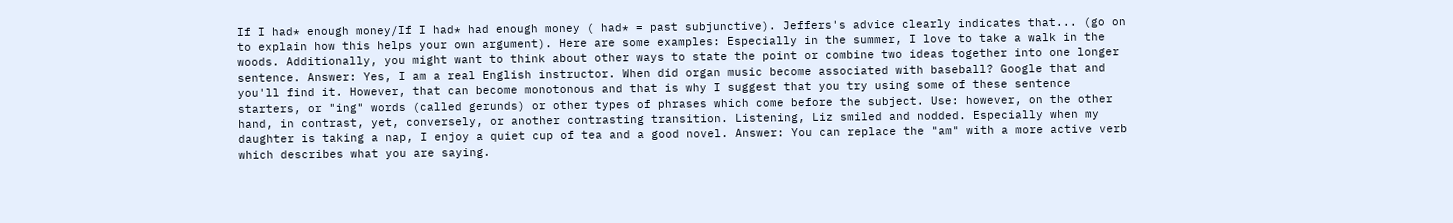If I had* enough money/If I had* had enough money ( had* = past subjunctive). Jeffers's advice clearly indicates that... (go on to explain how this helps your own argument). Here are some examples: Especially in the summer, I love to take a walk in the woods. Additionally, you might want to think about other ways to state the point or combine two ideas together into one longer sentence. Answer: Yes, I am a real English instructor. When did organ music become associated with baseball? Google that and you'll find it. However, that can become monotonous and that is why I suggest that you try using some of these sentence starters, or "ing" words (called gerunds) or other types of phrases which come before the subject. Use: however, on the other hand, in contrast, yet, conversely, or another contrasting transition. Listening, Liz smiled and nodded. Especially when my daughter is taking a nap, I enjoy a quiet cup of tea and a good novel. Answer: You can replace the "am" with a more active verb which describes what you are saying.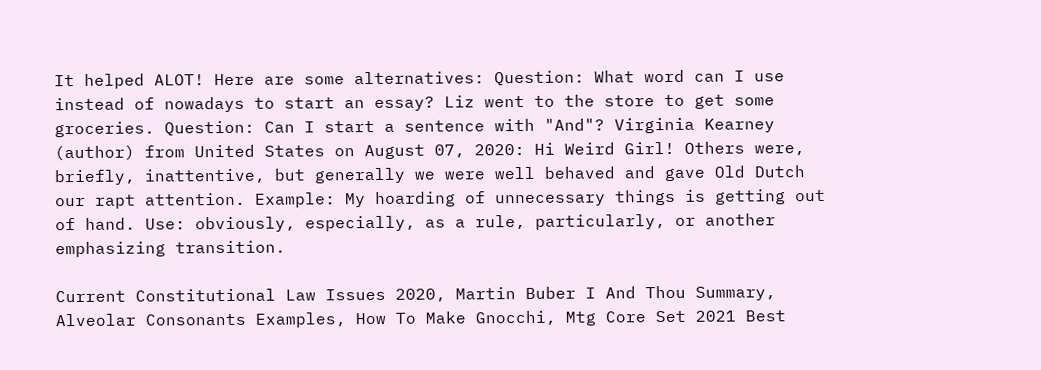It helped ALOT! Here are some alternatives: Question: What word can I use instead of nowadays to start an essay? Liz went to the store to get some groceries. Question: Can I start a sentence with "And"? Virginia Kearney (author) from United States on August 07, 2020: Hi Weird Girl! Others were, briefly, inattentive, but generally we were well behaved and gave Old Dutch our rapt attention. Example: My hoarding of unnecessary things is getting out of hand. Use: obviously, especially, as a rule, particularly, or another emphasizing transition.

Current Constitutional Law Issues 2020, Martin Buber I And Thou Summary, Alveolar Consonants Examples, How To Make Gnocchi, Mtg Core Set 2021 Best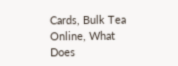Cards, Bulk Tea Online, What Does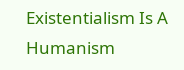Existentialism Is A Humanism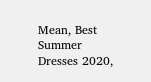Mean, Best Summer Dresses 2020,